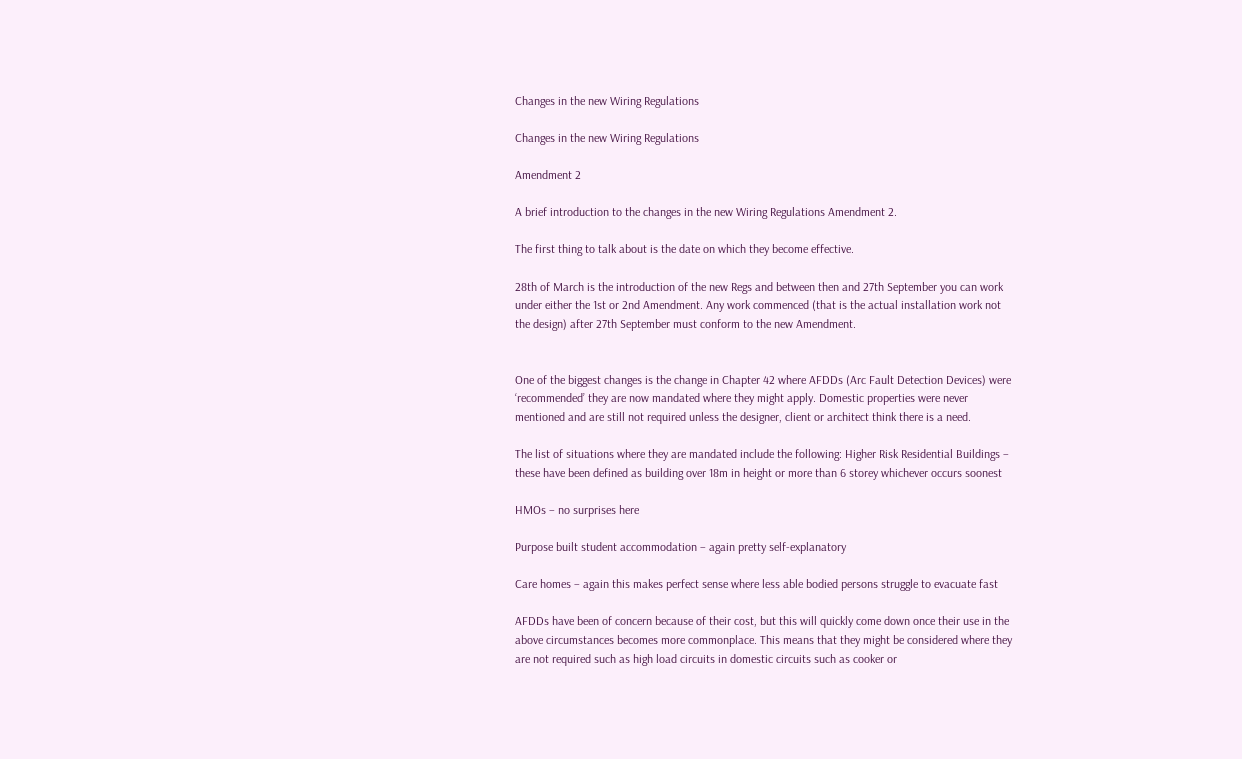Changes in the new Wiring Regulations

Changes in the new Wiring Regulations

Amendment 2

A brief introduction to the changes in the new Wiring Regulations Amendment 2.

The first thing to talk about is the date on which they become effective.

28th of March is the introduction of the new Regs and between then and 27th September you can work under either the 1st or 2nd Amendment. Any work commenced (that is the actual installation work not the design) after 27th September must conform to the new Amendment.


One of the biggest changes is the change in Chapter 42 where AFDDs (Arc Fault Detection Devices) were ‘recommended’ they are now mandated where they might apply. Domestic properties were never mentioned and are still not required unless the designer, client or architect think there is a need.

The list of situations where they are mandated include the following: Higher Risk Residential Buildings – these have been defined as building over 18m in height or more than 6 storey whichever occurs soonest

HMOs – no surprises here

Purpose built student accommodation – again pretty self-explanatory

Care homes – again this makes perfect sense where less able bodied persons struggle to evacuate fast

AFDDs have been of concern because of their cost, but this will quickly come down once their use in the above circumstances becomes more commonplace. This means that they might be considered where they are not required such as high load circuits in domestic circuits such as cooker or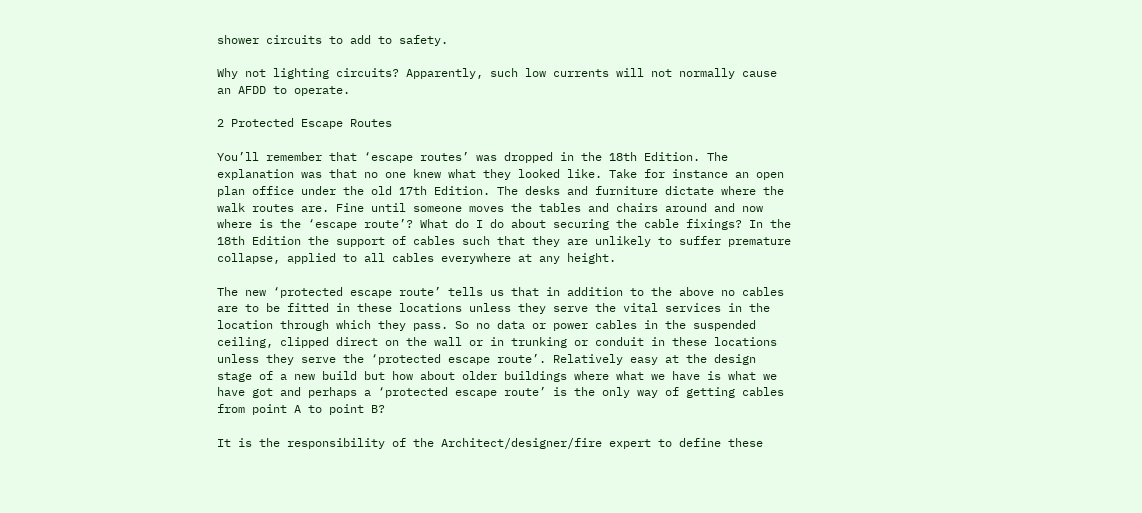shower circuits to add to safety.

Why not lighting circuits? Apparently, such low currents will not normally cause an AFDD to operate.

2 Protected Escape Routes

You’ll remember that ‘escape routes’ was dropped in the 18th Edition. The explanation was that no one knew what they looked like. Take for instance an open plan office under the old 17th Edition. The desks and furniture dictate where the walk routes are. Fine until someone moves the tables and chairs around and now where is the ‘escape route’? What do I do about securing the cable fixings? In the 18th Edition the support of cables such that they are unlikely to suffer premature collapse, applied to all cables everywhere at any height.

The new ‘protected escape route’ tells us that in addition to the above no cables are to be fitted in these locations unless they serve the vital services in the location through which they pass. So no data or power cables in the suspended ceiling, clipped direct on the wall or in trunking or conduit in these locations unless they serve the ‘protected escape route’. Relatively easy at the design stage of a new build but how about older buildings where what we have is what we have got and perhaps a ‘protected escape route’ is the only way of getting cables from point A to point B?

It is the responsibility of the Architect/designer/fire expert to define these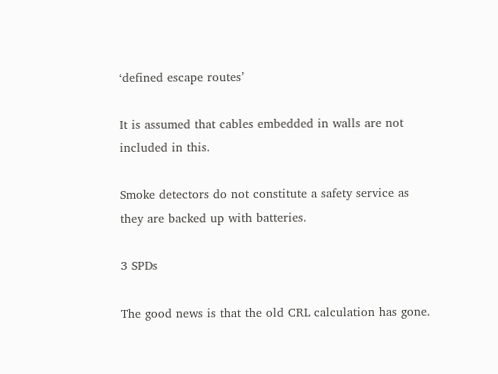‘defined escape routes’

It is assumed that cables embedded in walls are not included in this.

Smoke detectors do not constitute a safety service as they are backed up with batteries.

3 SPDs

The good news is that the old CRL calculation has gone.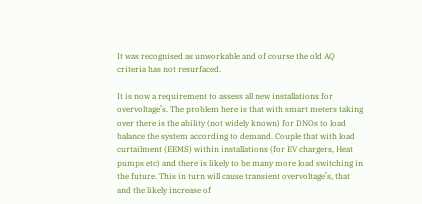It was recognised as unworkable and of course the old AQ criteria has not resurfaced.

It is now a requirement to assess all new installations for overvoltage’s. The problem here is that with smart meters taking over there is the ability (not widely known) for DNOs to load balance the system according to demand. Couple that with load curtailment (EEMS) within installations (for EV chargers, Heat pumps etc) and there is likely to be many more load switching in the future. This in turn will cause transient overvoltage’s, that and the likely increase of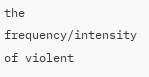the frequency/intensity of violent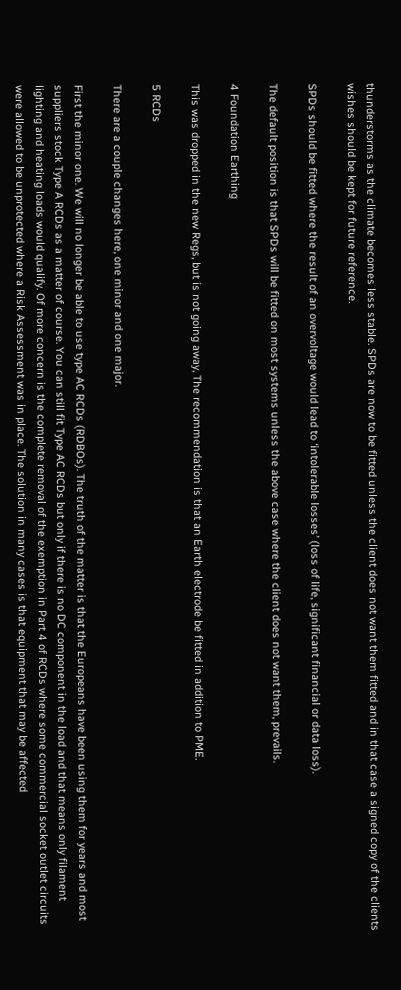thunderstorms as the climate becomes less stable. SPDs are now to be fitted unless the client does not want them fitted and in that case a signed copy of the clients wishes should be kept for future reference.

SPDs should be fitted where the result of an overvoltage would lead to ‘intolerable losses’ (loss of life, significant financial or data loss).

The default position is that SPDs will be fitted on most systems unless the above case where the client does not want them, prevails.

4 Foundation Earthing

This was dropped in the new Regs, but is not going away, The recommendation is that an Earth electrode be fitted in addition to PME.

5 RCDs

There are a couple changes here, one minor and one major.

First the minor one. We will no longer be able to use type AC RCDs (RDBOs). The truth of the matter is that the Europeans have been using them for years and most suppliers stock Type A RCDs as a matter of course. You can still fit Type AC RCDs but only if there is no DC component in the load and that means only filament lighting and heating loads would qualify. Of more concern is the complete removal of the exemption in Part 4 of RCDs where some commercial socket outlet circuits were allowed to be unprotected where a Risk Assessment was in place. The solution in many cases is that equipment that may be affected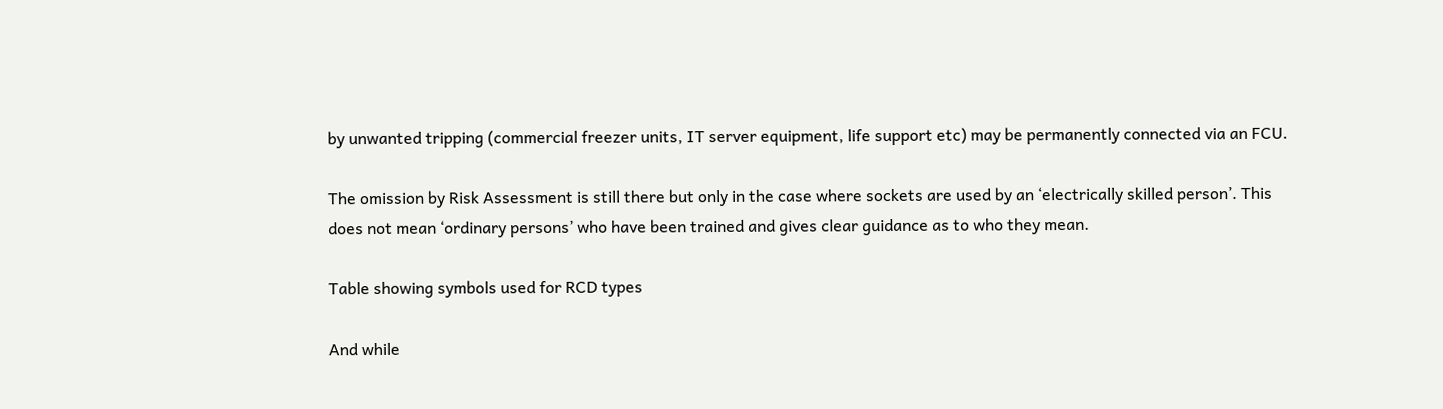by unwanted tripping (commercial freezer units, IT server equipment, life support etc) may be permanently connected via an FCU.

The omission by Risk Assessment is still there but only in the case where sockets are used by an ‘electrically skilled person’. This does not mean ‘ordinary persons’ who have been trained and gives clear guidance as to who they mean.

Table showing symbols used for RCD types

And while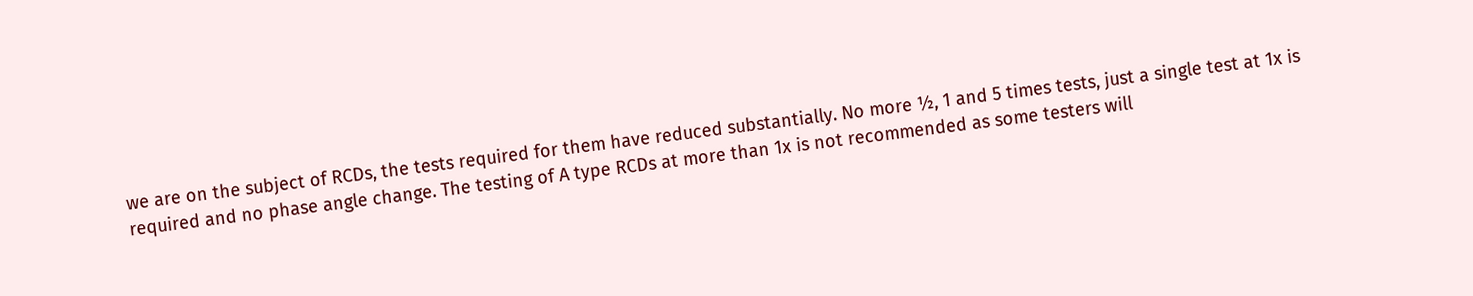we are on the subject of RCDs, the tests required for them have reduced substantially. No more ½, 1 and 5 times tests, just a single test at 1x is required and no phase angle change. The testing of A type RCDs at more than 1x is not recommended as some testers will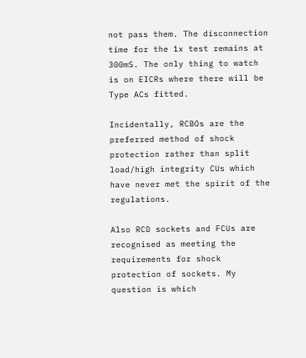not pass them. The disconnection time for the 1x test remains at 300mS. The only thing to watch is on EICRs where there will be Type ACs fitted.

Incidentally, RCBOs are the preferred method of shock protection rather than split load/high integrity CUs which have never met the spirit of the regulations.

Also RCD sockets and FCUs are recognised as meeting the requirements for shock protection of sockets. My question is which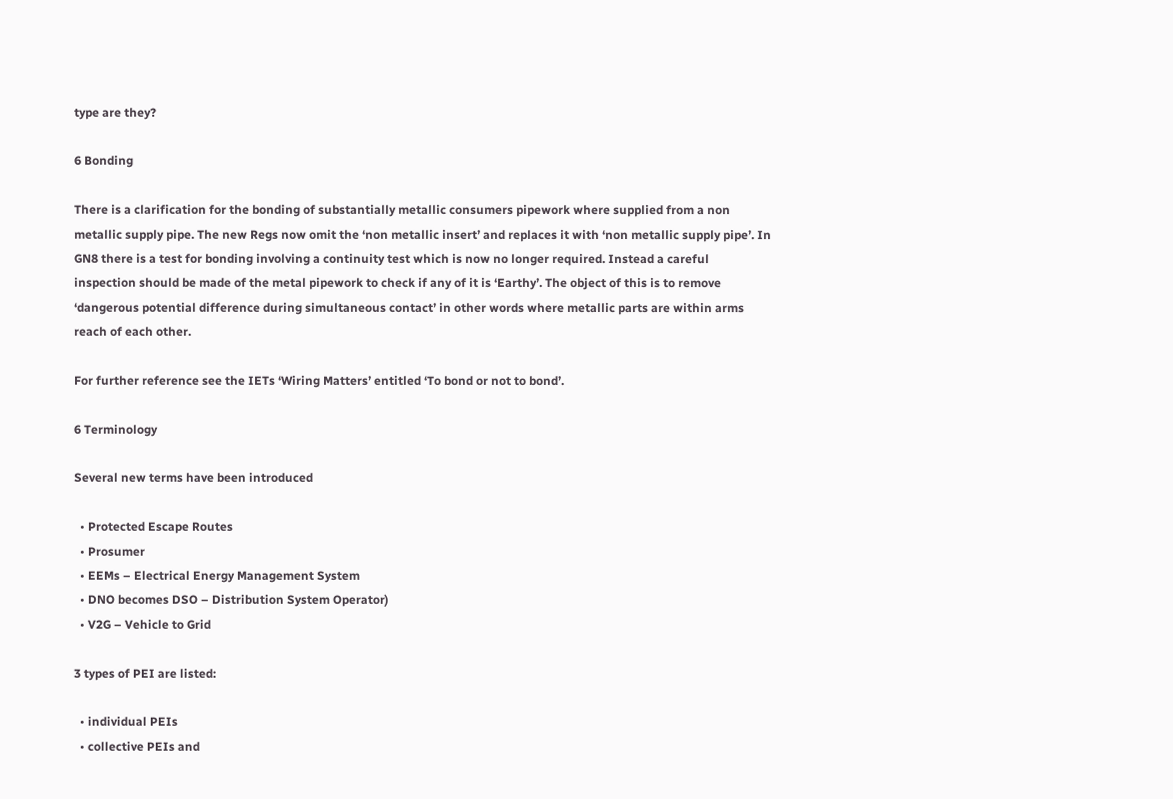type are they?

6 Bonding

There is a clarification for the bonding of substantially metallic consumers pipework where supplied from a non metallic supply pipe. The new Regs now omit the ‘non metallic insert’ and replaces it with ‘non metallic supply pipe’. In GN8 there is a test for bonding involving a continuity test which is now no longer required. Instead a careful inspection should be made of the metal pipework to check if any of it is ‘Earthy’. The object of this is to remove ‘dangerous potential difference during simultaneous contact’ in other words where metallic parts are within arms reach of each other.

For further reference see the IETs ‘Wiring Matters’ entitled ‘To bond or not to bond’.

6 Terminology

Several new terms have been introduced

  • Protected Escape Routes
  • Prosumer
  • EEMs – Electrical Energy Management System
  • DNO becomes DSO – Distribution System Operator)
  • V2G – Vehicle to Grid

3 types of PEI are listed:

  • individual PEIs
  • collective PEIs and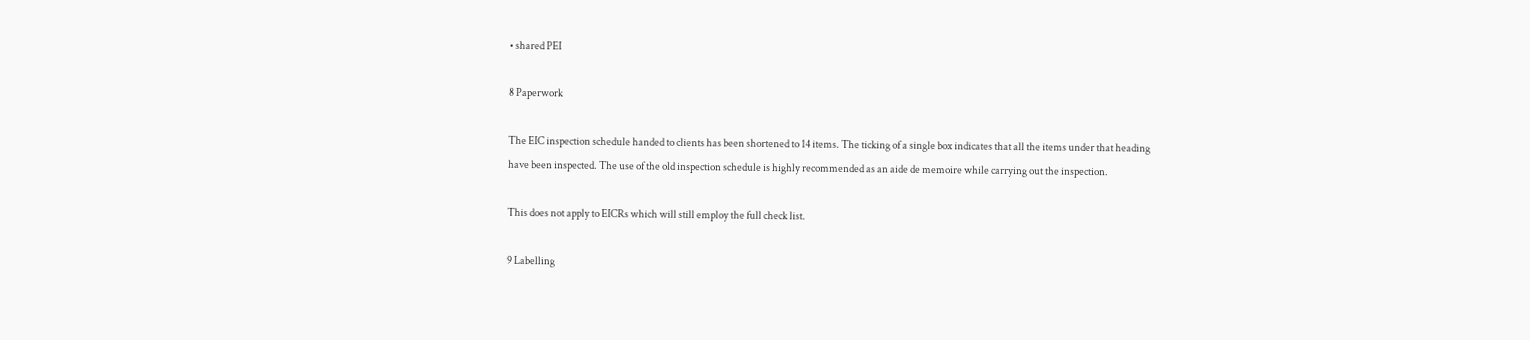• shared PEI

8 Paperwork

The EIC inspection schedule handed to clients has been shortened to 14 items. The ticking of a single box indicates that all the items under that heading have been inspected. The use of the old inspection schedule is highly recommended as an aide de memoire while carrying out the inspection.

This does not apply to EICRs which will still employ the full check list.

9 Labelling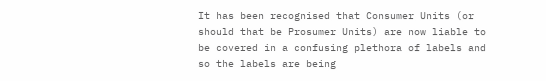It has been recognised that Consumer Units (or should that be Prosumer Units) are now liable to be covered in a confusing plethora of labels and so the labels are being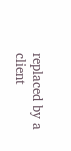replaced by a client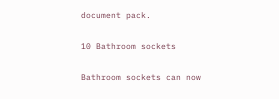document pack.

10 Bathroom sockets

Bathroom sockets can now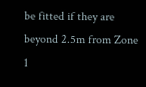be fitted if they are beyond 2.5m from Zone 1